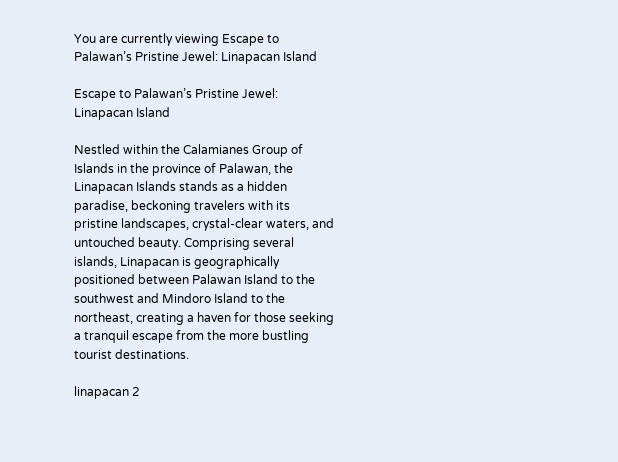You are currently viewing Escape to Palawan’s Pristine Jewel: Linapacan Island

Escape to Palawan’s Pristine Jewel: Linapacan Island

Nestled within the Calamianes Group of Islands in the province of Palawan, the Linapacan Islands stands as a hidden paradise, beckoning travelers with its pristine landscapes, crystal-clear waters, and untouched beauty. Comprising several islands, Linapacan is geographically positioned between Palawan Island to the southwest and Mindoro Island to the northeast, creating a haven for those seeking a tranquil escape from the more bustling tourist destinations.

linapacan 2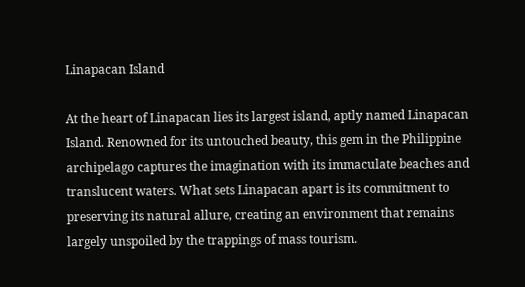Linapacan Island

At the heart of Linapacan lies its largest island, aptly named Linapacan Island. Renowned for its untouched beauty, this gem in the Philippine archipelago captures the imagination with its immaculate beaches and translucent waters. What sets Linapacan apart is its commitment to preserving its natural allure, creating an environment that remains largely unspoiled by the trappings of mass tourism.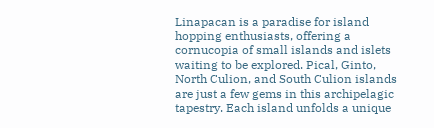Linapacan is a paradise for island hopping enthusiasts, offering a cornucopia of small islands and islets waiting to be explored. Pical, Ginto, North Culion, and South Culion islands are just a few gems in this archipelagic tapestry. Each island unfolds a unique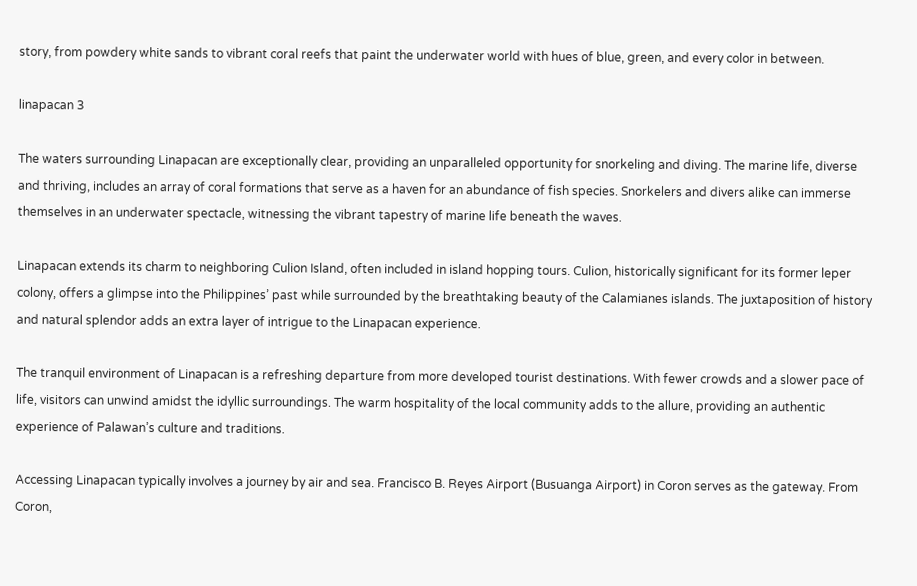story, from powdery white sands to vibrant coral reefs that paint the underwater world with hues of blue, green, and every color in between.

linapacan 3

The waters surrounding Linapacan are exceptionally clear, providing an unparalleled opportunity for snorkeling and diving. The marine life, diverse and thriving, includes an array of coral formations that serve as a haven for an abundance of fish species. Snorkelers and divers alike can immerse themselves in an underwater spectacle, witnessing the vibrant tapestry of marine life beneath the waves.

Linapacan extends its charm to neighboring Culion Island, often included in island hopping tours. Culion, historically significant for its former leper colony, offers a glimpse into the Philippines’ past while surrounded by the breathtaking beauty of the Calamianes islands. The juxtaposition of history and natural splendor adds an extra layer of intrigue to the Linapacan experience.

The tranquil environment of Linapacan is a refreshing departure from more developed tourist destinations. With fewer crowds and a slower pace of life, visitors can unwind amidst the idyllic surroundings. The warm hospitality of the local community adds to the allure, providing an authentic experience of Palawan’s culture and traditions.

Accessing Linapacan typically involves a journey by air and sea. Francisco B. Reyes Airport (Busuanga Airport) in Coron serves as the gateway. From Coron,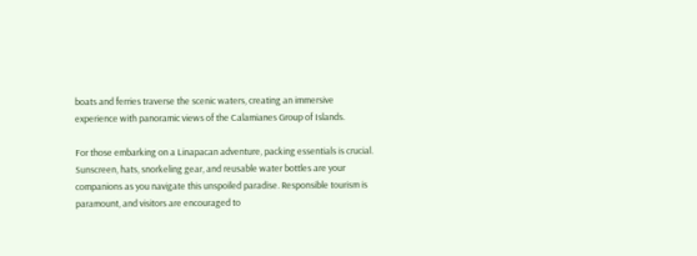boats and ferries traverse the scenic waters, creating an immersive experience with panoramic views of the Calamianes Group of Islands.

For those embarking on a Linapacan adventure, packing essentials is crucial. Sunscreen, hats, snorkeling gear, and reusable water bottles are your companions as you navigate this unspoiled paradise. Responsible tourism is paramount, and visitors are encouraged to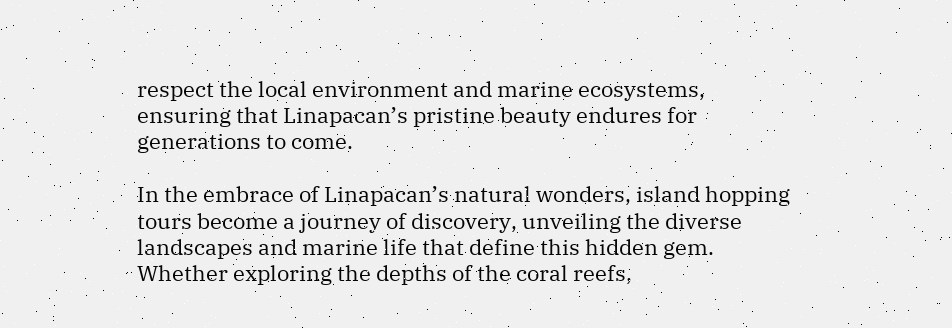respect the local environment and marine ecosystems, ensuring that Linapacan’s pristine beauty endures for generations to come.

In the embrace of Linapacan’s natural wonders, island hopping tours become a journey of discovery, unveiling the diverse landscapes and marine life that define this hidden gem. Whether exploring the depths of the coral reefs,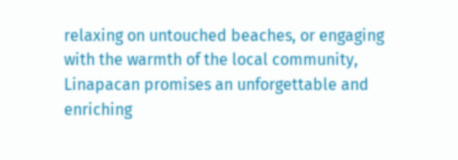relaxing on untouched beaches, or engaging with the warmth of the local community, Linapacan promises an unforgettable and enriching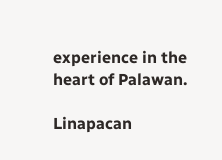experience in the heart of Palawan.

Linapacan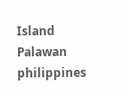Island Palawan philippines